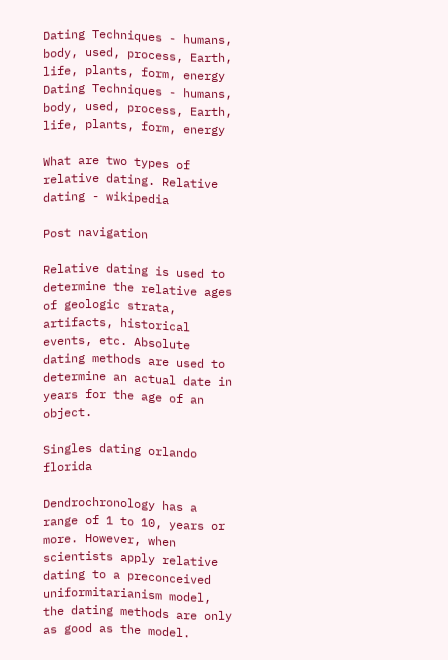Dating Techniques - humans, body, used, process, Earth, life, plants, form, energy Dating Techniques - humans, body, used, process, Earth, life, plants, form, energy

What are two types of relative dating. Relative dating - wikipedia

Post navigation

Relative dating is used to determine the relative ages of geologic strata, artifacts, historical events, etc. Absolute dating methods are used to determine an actual date in years for the age of an object.

Singles dating orlando florida

Dendrochronology has a range of 1 to 10, years or more. However, when scientists apply relative dating to a preconceived uniformitarianism model, the dating methods are only as good as the model.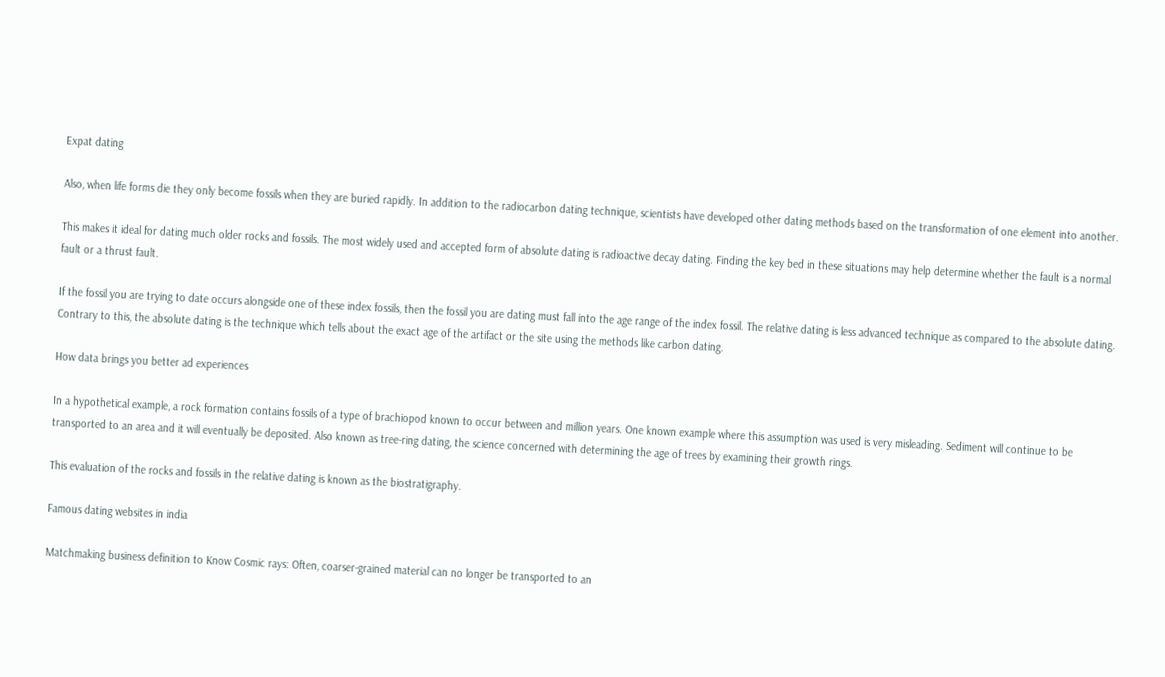Expat dating

Also, when life forms die they only become fossils when they are buried rapidly. In addition to the radiocarbon dating technique, scientists have developed other dating methods based on the transformation of one element into another.

This makes it ideal for dating much older rocks and fossils. The most widely used and accepted form of absolute dating is radioactive decay dating. Finding the key bed in these situations may help determine whether the fault is a normal fault or a thrust fault.

If the fossil you are trying to date occurs alongside one of these index fossils, then the fossil you are dating must fall into the age range of the index fossil. The relative dating is less advanced technique as compared to the absolute dating. Contrary to this, the absolute dating is the technique which tells about the exact age of the artifact or the site using the methods like carbon dating.

How data brings you better ad experiences

In a hypothetical example, a rock formation contains fossils of a type of brachiopod known to occur between and million years. One known example where this assumption was used is very misleading. Sediment will continue to be transported to an area and it will eventually be deposited. Also known as tree-ring dating, the science concerned with determining the age of trees by examining their growth rings.

This evaluation of the rocks and fossils in the relative dating is known as the biostratigraphy.

Famous dating websites in india

Matchmaking business definition to Know Cosmic rays: Often, coarser-grained material can no longer be transported to an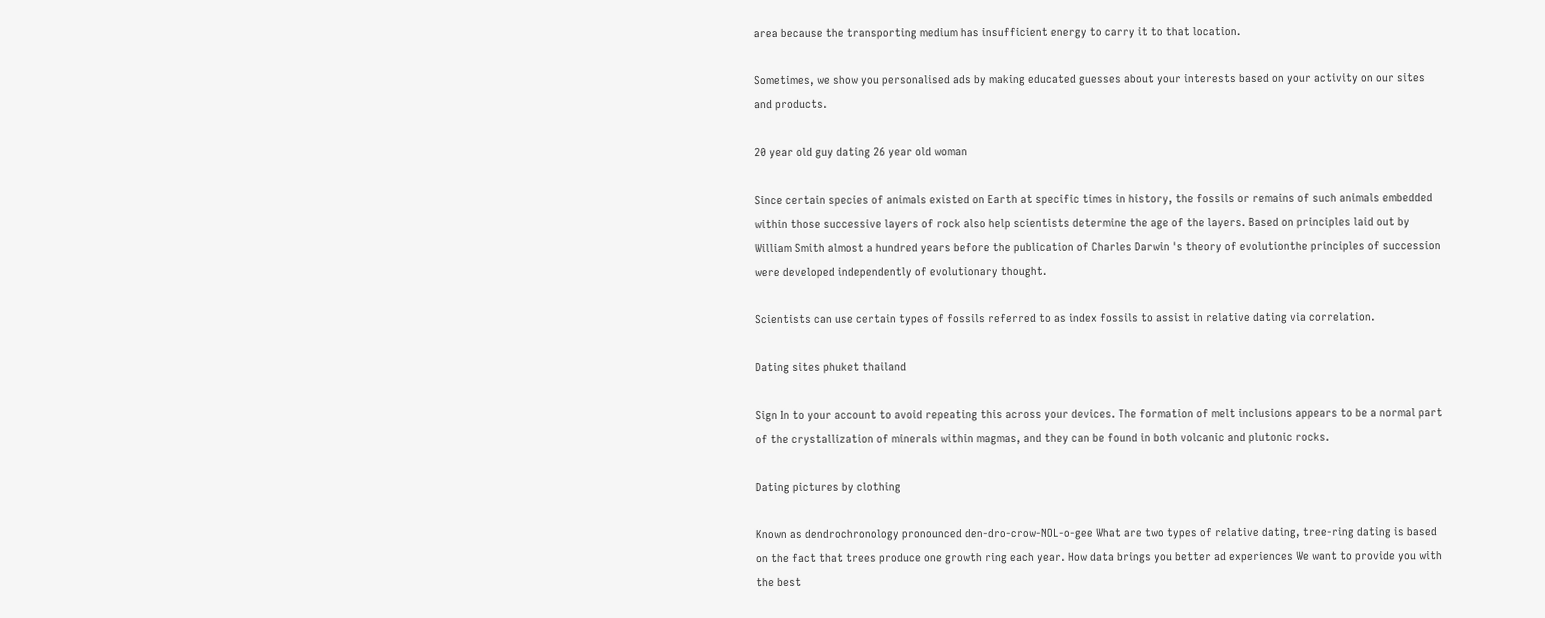area because the transporting medium has insufficient energy to carry it to that location.

Sometimes, we show you personalised ads by making educated guesses about your interests based on your activity on our sites and products.

20 year old guy dating 26 year old woman

Since certain species of animals existed on Earth at specific times in history, the fossils or remains of such animals embedded within those successive layers of rock also help scientists determine the age of the layers. Based on principles laid out by William Smith almost a hundred years before the publication of Charles Darwin 's theory of evolutionthe principles of succession were developed independently of evolutionary thought.

Scientists can use certain types of fossils referred to as index fossils to assist in relative dating via correlation.

Dating sites phuket thailand

Sign In to your account to avoid repeating this across your devices. The formation of melt inclusions appears to be a normal part of the crystallization of minerals within magmas, and they can be found in both volcanic and plutonic rocks.

Dating pictures by clothing

Known as dendrochronology pronounced den-dro-crow-NOL-o-gee What are two types of relative dating, tree-ring dating is based on the fact that trees produce one growth ring each year. How data brings you better ad experiences We want to provide you with the best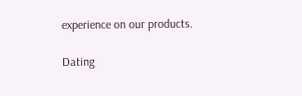experience on our products.

Dating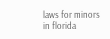laws for minors in florida